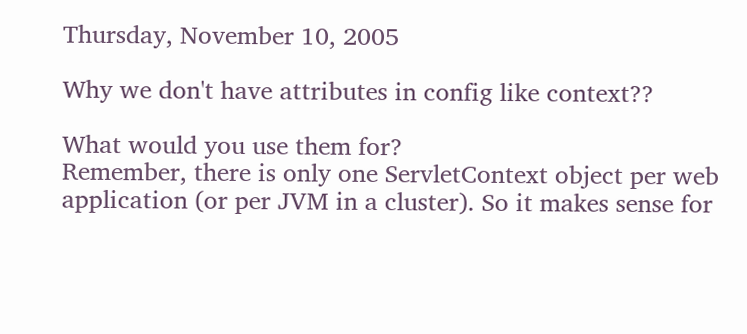Thursday, November 10, 2005

Why we don't have attributes in config like context??

What would you use them for?
Remember, there is only one ServletContext object per web application (or per JVM in a cluster). So it makes sense for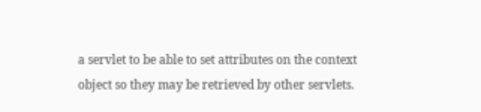a servlet to be able to set attributes on the context object so they may be retrieved by other servlets.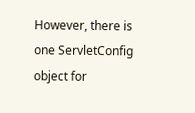However, there is one ServletConfig object for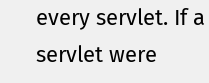every servlet. If a servlet were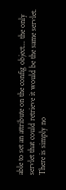able to set an attribute on the config object... the only servlet that could retrieve it would be the same servlet. There is simply no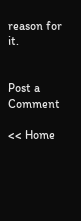reason for it.


Post a Comment

<< Home